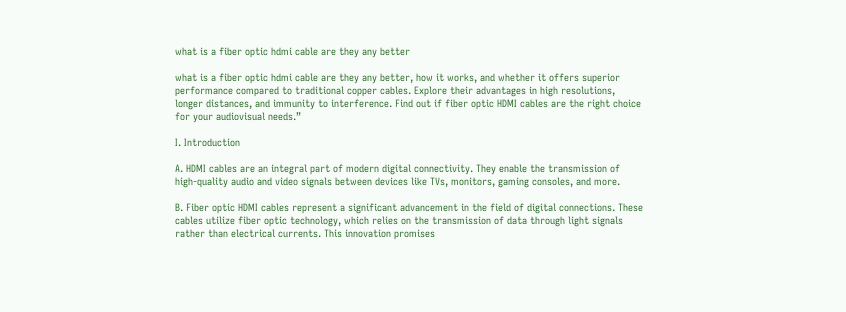what is a fiber optic hdmi cable are they any better

what is a fiber optic hdmi cable are they any better, how it works, and whether it offers superior performance compared to traditional copper cables. Explore their advantages in high resolutions, longer distances, and immunity to interference. Find out if fiber optic HDMI cables are the right choice for your audiovisual needs.”

I. Introduction

A. HDMI cables are an integral part of modern digital connectivity. They enable the transmission of high-quality audio and video signals between devices like TVs, monitors, gaming consoles, and more.

B. Fiber optic HDMI cables represent a significant advancement in the field of digital connections. These cables utilize fiber optic technology, which relies on the transmission of data through light signals rather than electrical currents. This innovation promises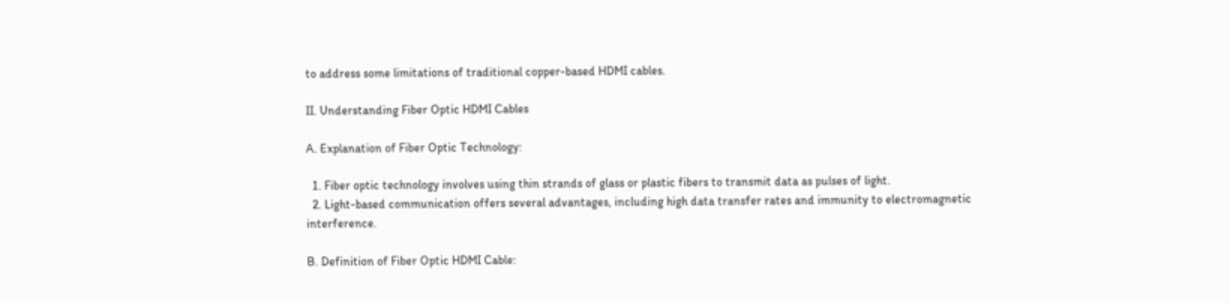to address some limitations of traditional copper-based HDMI cables.

II. Understanding Fiber Optic HDMI Cables

A. Explanation of Fiber Optic Technology:

  1. Fiber optic technology involves using thin strands of glass or plastic fibers to transmit data as pulses of light.
  2. Light-based communication offers several advantages, including high data transfer rates and immunity to electromagnetic interference.

B. Definition of Fiber Optic HDMI Cable: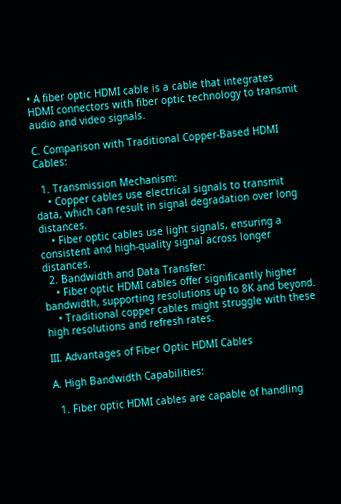• A fiber optic HDMI cable is a cable that integrates HDMI connectors with fiber optic technology to transmit audio and video signals.

C. Comparison with Traditional Copper-Based HDMI Cables:

  1. Transmission Mechanism:
    • Copper cables use electrical signals to transmit data, which can result in signal degradation over long distances.
    • Fiber optic cables use light signals, ensuring a consistent and high-quality signal across longer distances.
  2. Bandwidth and Data Transfer:
    • Fiber optic HDMI cables offer significantly higher bandwidth, supporting resolutions up to 8K and beyond.
    • Traditional copper cables might struggle with these high resolutions and refresh rates.

III. Advantages of Fiber Optic HDMI Cables

A. High Bandwidth Capabilities:

  1. Fiber optic HDMI cables are capable of handling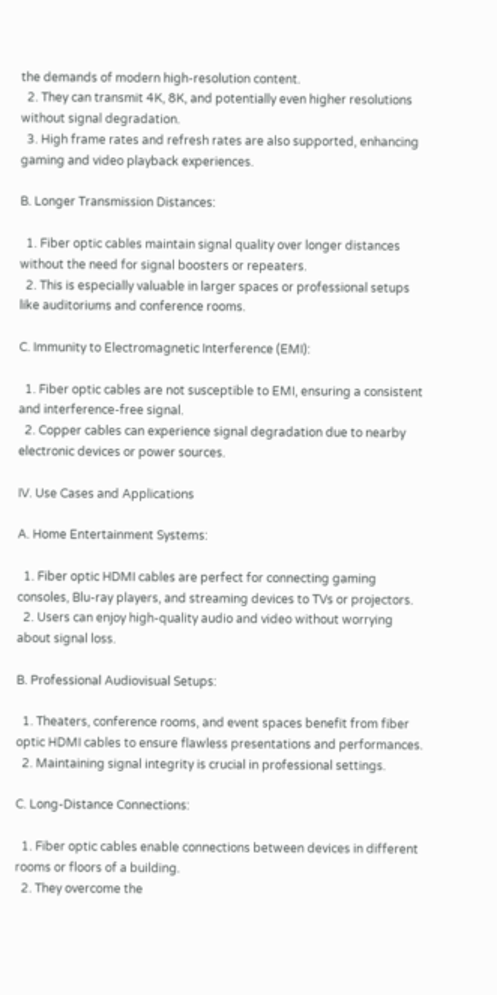the demands of modern high-resolution content.
  2. They can transmit 4K, 8K, and potentially even higher resolutions without signal degradation.
  3. High frame rates and refresh rates are also supported, enhancing gaming and video playback experiences.

B. Longer Transmission Distances:

  1. Fiber optic cables maintain signal quality over longer distances without the need for signal boosters or repeaters.
  2. This is especially valuable in larger spaces or professional setups like auditoriums and conference rooms.

C. Immunity to Electromagnetic Interference (EMI):

  1. Fiber optic cables are not susceptible to EMI, ensuring a consistent and interference-free signal.
  2. Copper cables can experience signal degradation due to nearby electronic devices or power sources.

IV. Use Cases and Applications

A. Home Entertainment Systems:

  1. Fiber optic HDMI cables are perfect for connecting gaming consoles, Blu-ray players, and streaming devices to TVs or projectors.
  2. Users can enjoy high-quality audio and video without worrying about signal loss.

B. Professional Audiovisual Setups:

  1. Theaters, conference rooms, and event spaces benefit from fiber optic HDMI cables to ensure flawless presentations and performances.
  2. Maintaining signal integrity is crucial in professional settings.

C. Long-Distance Connections:

  1. Fiber optic cables enable connections between devices in different rooms or floors of a building.
  2. They overcome the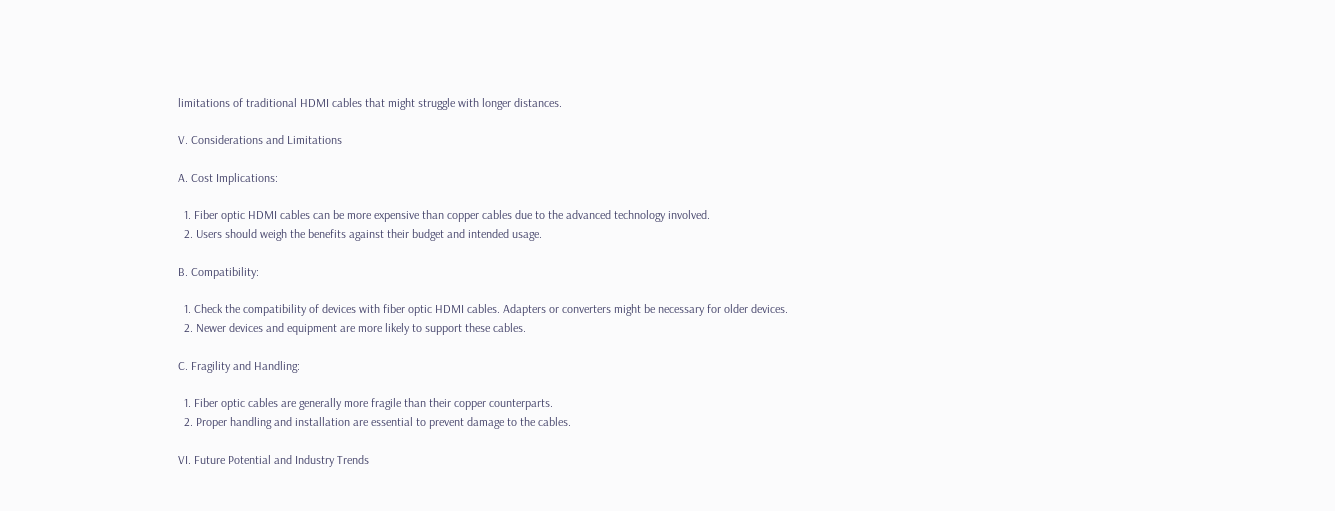limitations of traditional HDMI cables that might struggle with longer distances.

V. Considerations and Limitations

A. Cost Implications:

  1. Fiber optic HDMI cables can be more expensive than copper cables due to the advanced technology involved.
  2. Users should weigh the benefits against their budget and intended usage.

B. Compatibility:

  1. Check the compatibility of devices with fiber optic HDMI cables. Adapters or converters might be necessary for older devices.
  2. Newer devices and equipment are more likely to support these cables.

C. Fragility and Handling:

  1. Fiber optic cables are generally more fragile than their copper counterparts.
  2. Proper handling and installation are essential to prevent damage to the cables.

VI. Future Potential and Industry Trends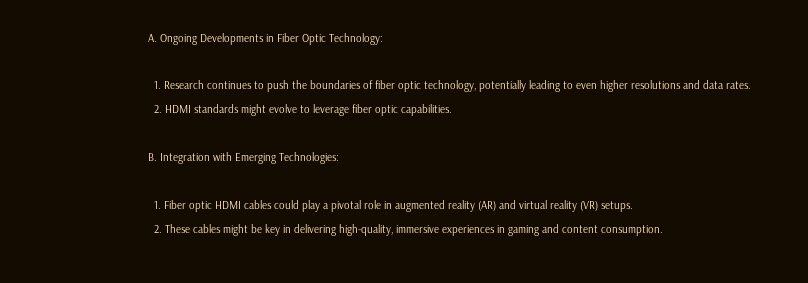A. Ongoing Developments in Fiber Optic Technology:

  1. Research continues to push the boundaries of fiber optic technology, potentially leading to even higher resolutions and data rates.
  2. HDMI standards might evolve to leverage fiber optic capabilities.

B. Integration with Emerging Technologies:

  1. Fiber optic HDMI cables could play a pivotal role in augmented reality (AR) and virtual reality (VR) setups.
  2. These cables might be key in delivering high-quality, immersive experiences in gaming and content consumption.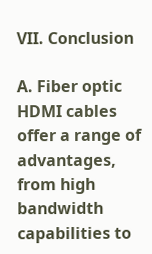VII. Conclusion

A. Fiber optic HDMI cables offer a range of advantages, from high bandwidth capabilities to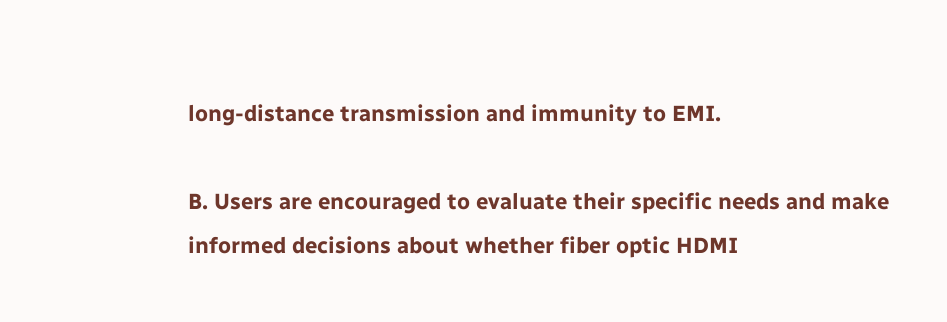long-distance transmission and immunity to EMI.

B. Users are encouraged to evaluate their specific needs and make informed decisions about whether fiber optic HDMI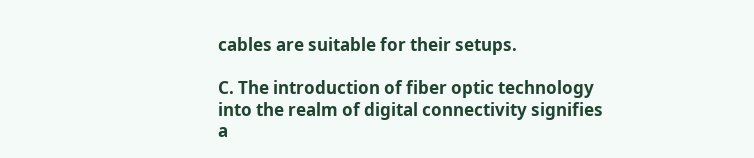cables are suitable for their setups.

C. The introduction of fiber optic technology into the realm of digital connectivity signifies a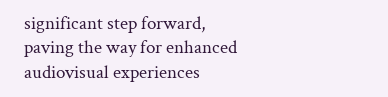significant step forward, paving the way for enhanced audiovisual experiences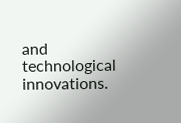and technological innovations.